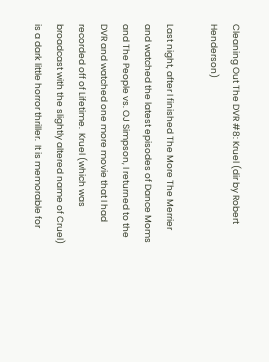Cleaning Out The DVR #8: Kruel (dir by Robert Henderson)

Last night, after I finished The More The Merrier and watched the latest episodes of Dance Moms and The People vs. OJ Simpson, I returned to the DVR and watched one more movie that I had recorded off of Lifetime.  Kruel (which was broadcast with the slightly altered name of Cruel) is a dark little horror thriller.  It is memorable for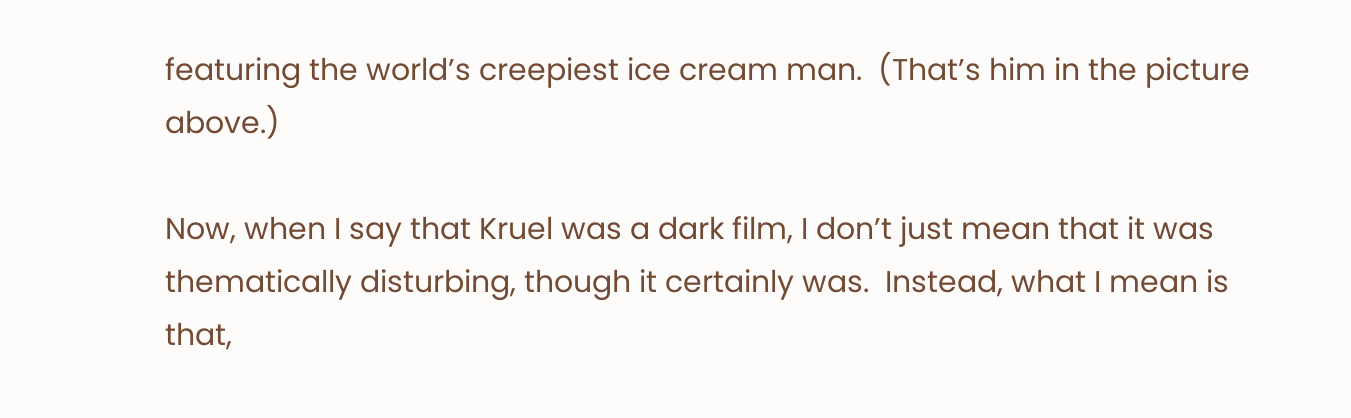featuring the world’s creepiest ice cream man.  (That’s him in the picture above.)

Now, when I say that Kruel was a dark film, I don’t just mean that it was thematically disturbing, though it certainly was.  Instead, what I mean is that,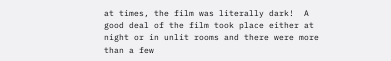at times, the film was literally dark!  A good deal of the film took place either at night or in unlit rooms and there were more than a few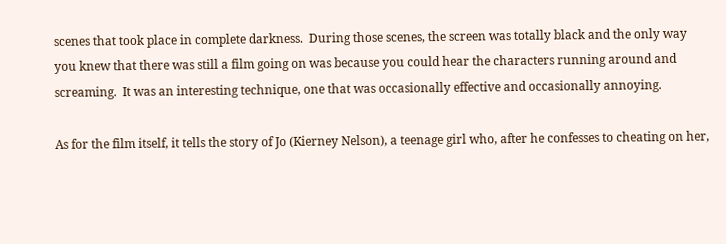scenes that took place in complete darkness.  During those scenes, the screen was totally black and the only way you knew that there was still a film going on was because you could hear the characters running around and screaming.  It was an interesting technique, one that was occasionally effective and occasionally annoying.

As for the film itself, it tells the story of Jo (Kierney Nelson), a teenage girl who, after he confesses to cheating on her,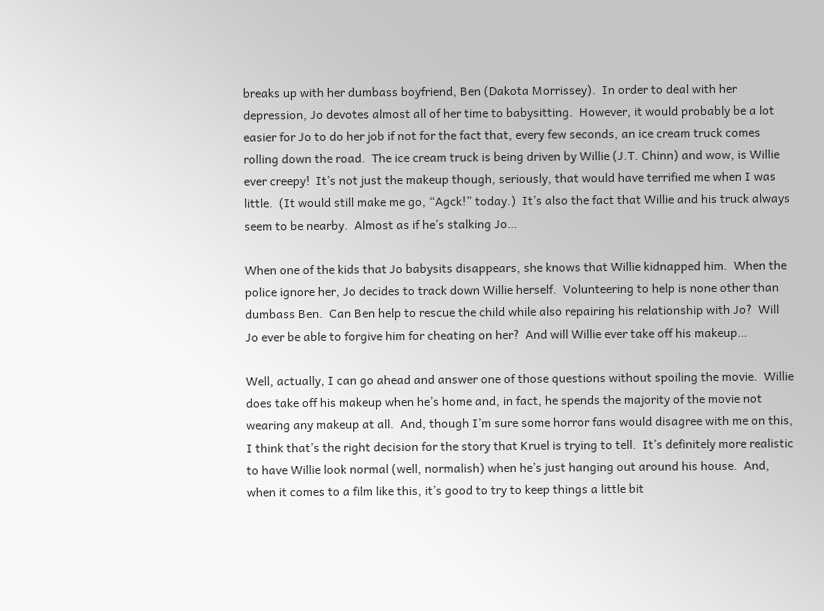breaks up with her dumbass boyfriend, Ben (Dakota Morrissey).  In order to deal with her depression, Jo devotes almost all of her time to babysitting.  However, it would probably be a lot easier for Jo to do her job if not for the fact that, every few seconds, an ice cream truck comes rolling down the road.  The ice cream truck is being driven by Willie (J.T. Chinn) and wow, is Willie ever creepy!  It’s not just the makeup though, seriously, that would have terrified me when I was little.  (It would still make me go, “Agck!” today.)  It’s also the fact that Willie and his truck always seem to be nearby.  Almost as if he’s stalking Jo…

When one of the kids that Jo babysits disappears, she knows that Willie kidnapped him.  When the police ignore her, Jo decides to track down Willie herself.  Volunteering to help is none other than dumbass Ben.  Can Ben help to rescue the child while also repairing his relationship with Jo?  Will Jo ever be able to forgive him for cheating on her?  And will Willie ever take off his makeup…

Well, actually, I can go ahead and answer one of those questions without spoiling the movie.  Willie does take off his makeup when he’s home and, in fact, he spends the majority of the movie not wearing any makeup at all.  And, though I’m sure some horror fans would disagree with me on this, I think that’s the right decision for the story that Kruel is trying to tell.  It’s definitely more realistic to have Willie look normal (well, normalish) when he’s just hanging out around his house.  And, when it comes to a film like this, it’s good to try to keep things a little bit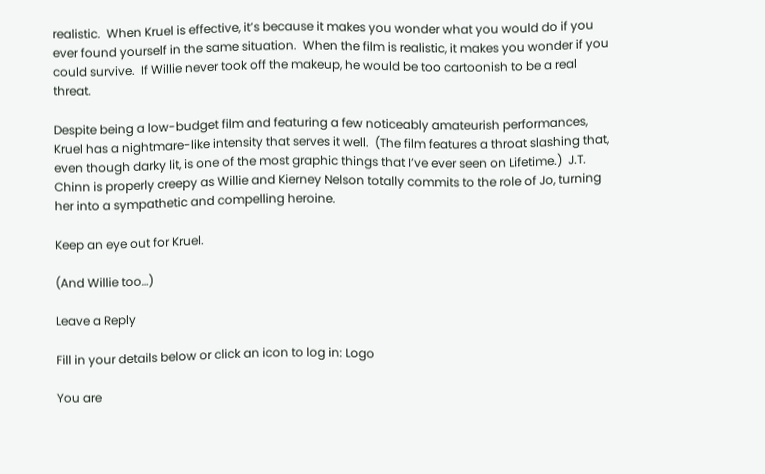realistic.  When Kruel is effective, it’s because it makes you wonder what you would do if you ever found yourself in the same situation.  When the film is realistic, it makes you wonder if you could survive.  If Willie never took off the makeup, he would be too cartoonish to be a real threat.

Despite being a low-budget film and featuring a few noticeably amateurish performances, Kruel has a nightmare-like intensity that serves it well.  (The film features a throat slashing that, even though darky lit, is one of the most graphic things that I’ve ever seen on Lifetime.)  J.T. Chinn is properly creepy as Willie and Kierney Nelson totally commits to the role of Jo, turning her into a sympathetic and compelling heroine.

Keep an eye out for Kruel.

(And Willie too…)

Leave a Reply

Fill in your details below or click an icon to log in: Logo

You are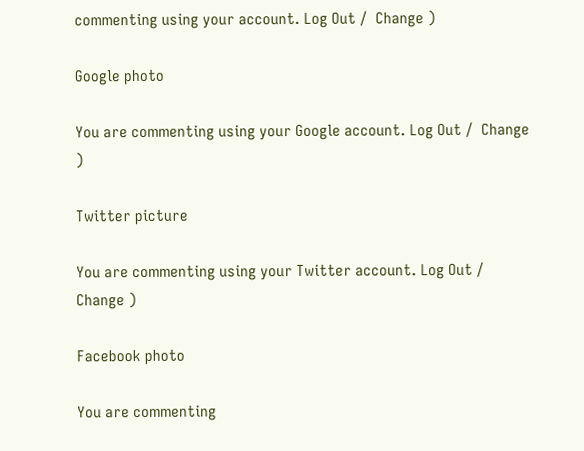commenting using your account. Log Out /  Change )

Google photo

You are commenting using your Google account. Log Out /  Change )

Twitter picture

You are commenting using your Twitter account. Log Out /  Change )

Facebook photo

You are commenting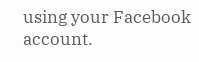using your Facebook account.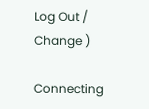Log Out /  Change )

Connecting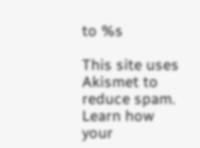to %s

This site uses Akismet to reduce spam. Learn how your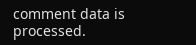comment data is processed.